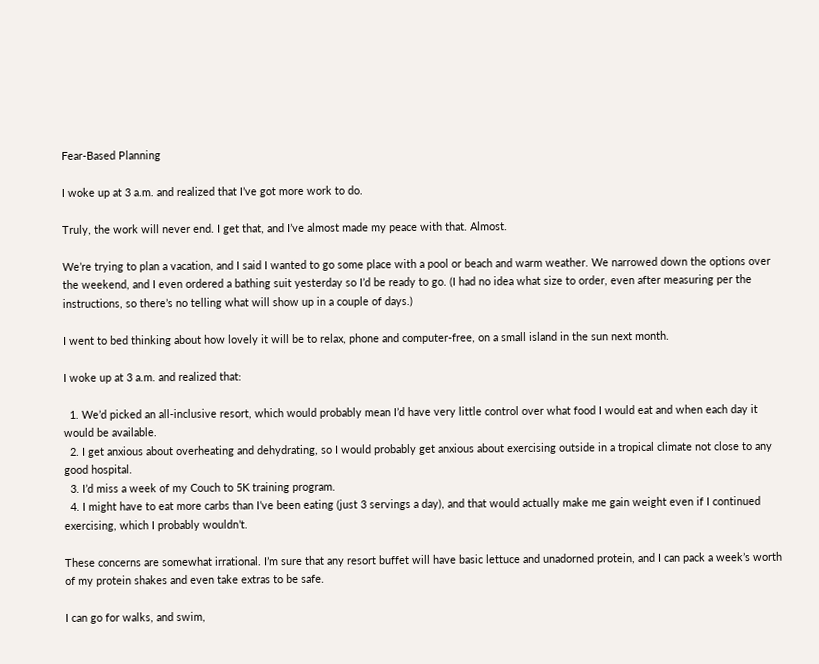Fear-Based Planning

I woke up at 3 a.m. and realized that I’ve got more work to do.

Truly, the work will never end. I get that, and I’ve almost made my peace with that. Almost.

We’re trying to plan a vacation, and I said I wanted to go some place with a pool or beach and warm weather. We narrowed down the options over the weekend, and I even ordered a bathing suit yesterday so I’d be ready to go. (I had no idea what size to order, even after measuring per the instructions, so there’s no telling what will show up in a couple of days.)

I went to bed thinking about how lovely it will be to relax, phone and computer-free, on a small island in the sun next month.

I woke up at 3 a.m. and realized that:

  1. We’d picked an all-inclusive resort, which would probably mean I’d have very little control over what food I would eat and when each day it would be available.
  2. I get anxious about overheating and dehydrating, so I would probably get anxious about exercising outside in a tropical climate not close to any good hospital.
  3. I’d miss a week of my Couch to 5K training program.
  4. I might have to eat more carbs than I’ve been eating (just 3 servings a day), and that would actually make me gain weight even if I continued exercising, which I probably wouldn’t.

These concerns are somewhat irrational. I’m sure that any resort buffet will have basic lettuce and unadorned protein, and I can pack a week’s worth of my protein shakes and even take extras to be safe.

I can go for walks, and swim,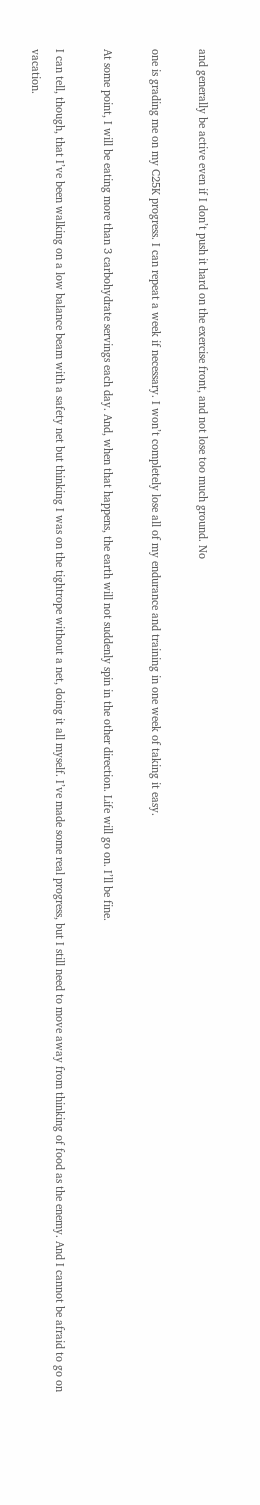and generally be active even if I don’t push it hard on the exercise front, and not lose too much ground. No

one is grading me on my C25K progress. I can repeat a week if necessary. I won’t completely lose all of my endurance and training in one week of taking it easy.

At some point, I will be eating more than 3 carbohydrate servings each day. And, when that happens, the earth will not suddenly spin in the other direction. Life will go on. I’ll be fine.

I can tell, though, that I’ve been walking on a low balance beam with a safety net but thinking I was on the tightrope without a net, doing it all myself. I’ve made some real progress, but I still need to move away from thinking of food as the enemy. And I cannot be afraid to go on vacation.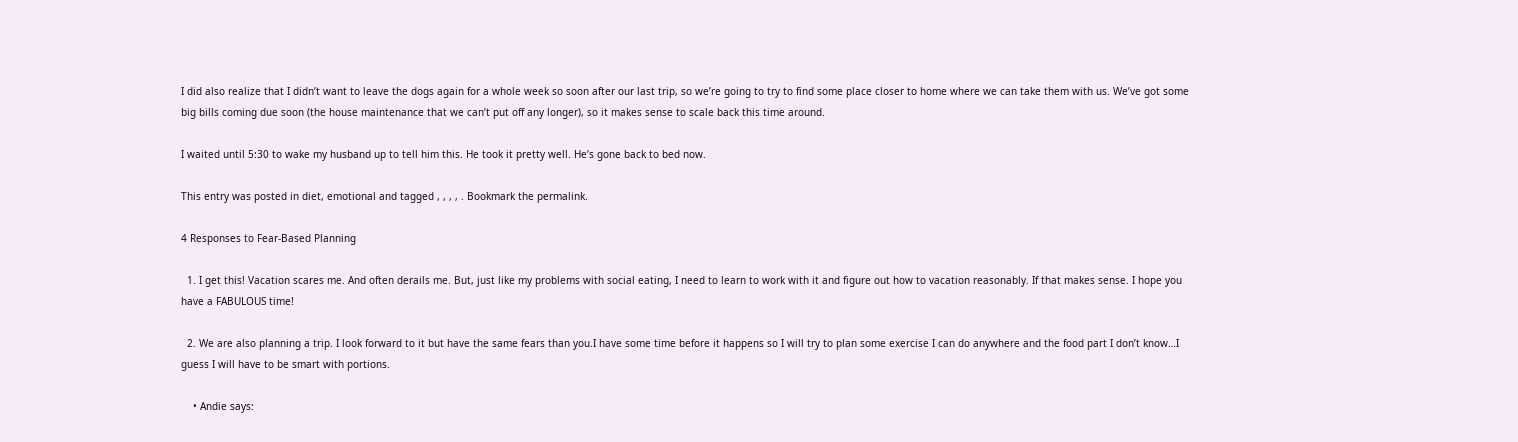I did also realize that I didn’t want to leave the dogs again for a whole week so soon after our last trip, so we’re going to try to find some place closer to home where we can take them with us. We’ve got some big bills coming due soon (the house maintenance that we can’t put off any longer), so it makes sense to scale back this time around.

I waited until 5:30 to wake my husband up to tell him this. He took it pretty well. He’s gone back to bed now.

This entry was posted in diet, emotional and tagged , , , , . Bookmark the permalink.

4 Responses to Fear-Based Planning

  1. I get this! Vacation scares me. And often derails me. But, just like my problems with social eating, I need to learn to work with it and figure out how to vacation reasonably. If that makes sense. I hope you have a FABULOUS time!

  2. We are also planning a trip. I look forward to it but have the same fears than you.I have some time before it happens so I will try to plan some exercise I can do anywhere and the food part I don’t know…I guess I will have to be smart with portions.

    • Andie says: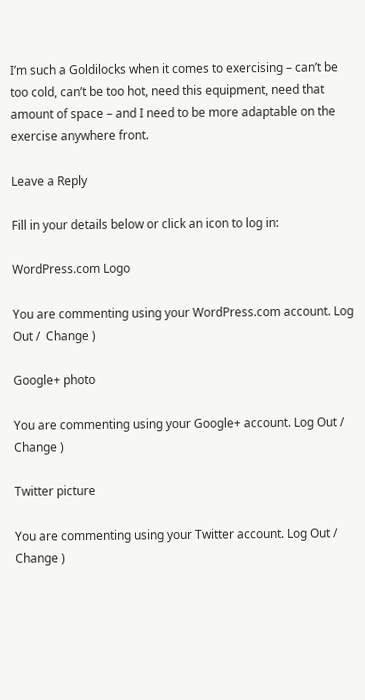I’m such a Goldilocks when it comes to exercising – can’t be too cold, can’t be too hot, need this equipment, need that amount of space – and I need to be more adaptable on the exercise anywhere front.

Leave a Reply

Fill in your details below or click an icon to log in:

WordPress.com Logo

You are commenting using your WordPress.com account. Log Out /  Change )

Google+ photo

You are commenting using your Google+ account. Log Out /  Change )

Twitter picture

You are commenting using your Twitter account. Log Out /  Change )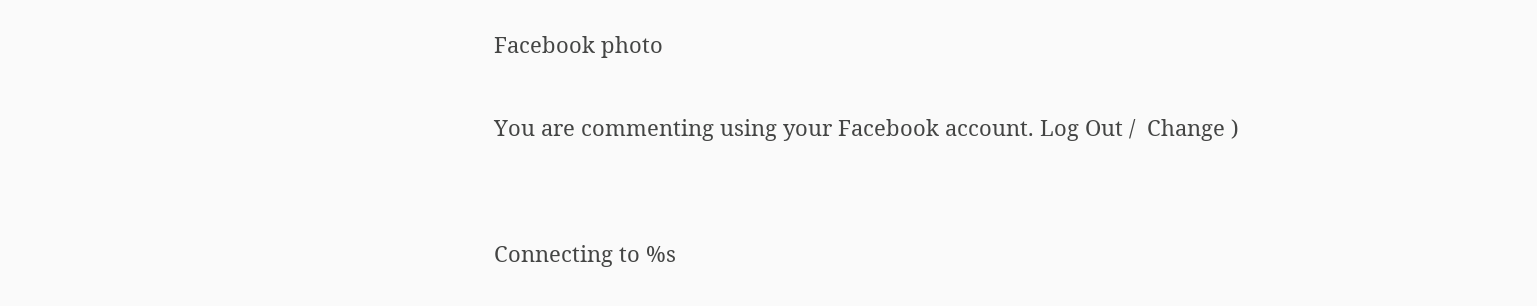Facebook photo

You are commenting using your Facebook account. Log Out /  Change )


Connecting to %s